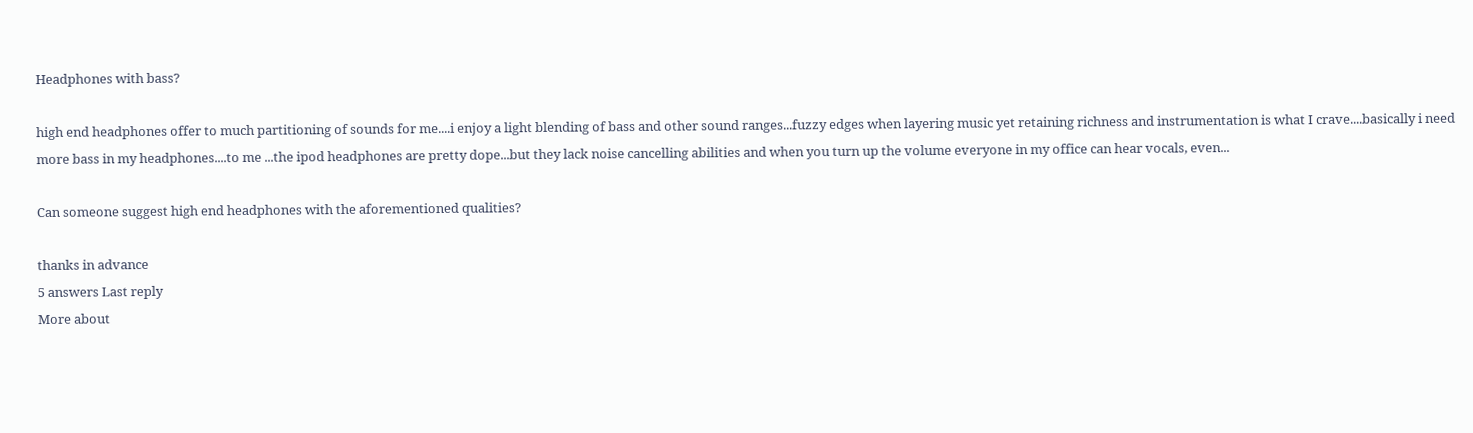Headphones with bass?

high end headphones offer to much partitioning of sounds for me....i enjoy a light blending of bass and other sound ranges...fuzzy edges when layering music yet retaining richness and instrumentation is what I crave....basically i need more bass in my headphones....to me ...the ipod headphones are pretty dope...but they lack noise cancelling abilities and when you turn up the volume everyone in my office can hear vocals, even...

Can someone suggest high end headphones with the aforementioned qualities?

thanks in advance
5 answers Last reply
More about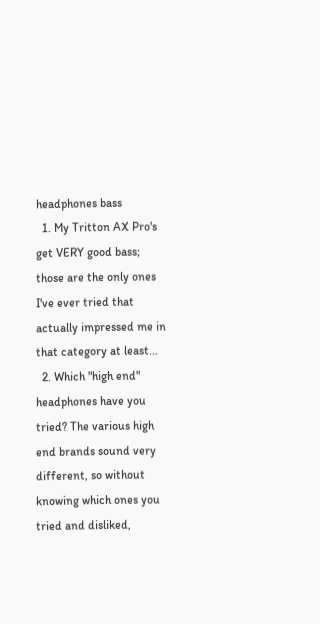headphones bass
  1. My Tritton AX Pro's get VERY good bass; those are the only ones I've ever tried that actually impressed me in that category at least...
  2. Which "high end" headphones have you tried? The various high end brands sound very different, so without knowing which ones you tried and disliked,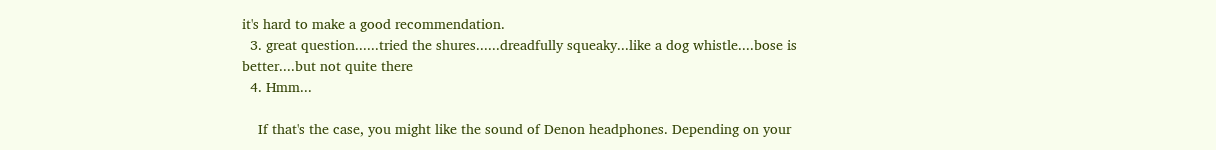it's hard to make a good recommendation.
  3. great question......tried the shures......dreadfully squeaky...like a dog whistle....bose is better....but not quite there
  4. Hmm...

    If that's the case, you might like the sound of Denon headphones. Depending on your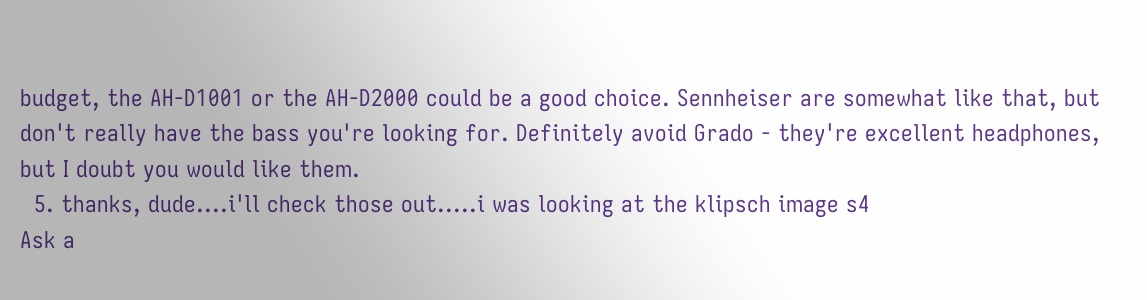budget, the AH-D1001 or the AH-D2000 could be a good choice. Sennheiser are somewhat like that, but don't really have the bass you're looking for. Definitely avoid Grado - they're excellent headphones, but I doubt you would like them.
  5. thanks, dude....i'll check those out.....i was looking at the klipsch image s4
Ask a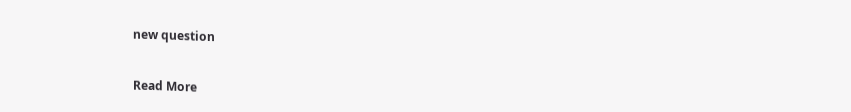new question

Read More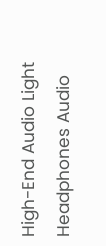High-End Audio Light Headphones Audio